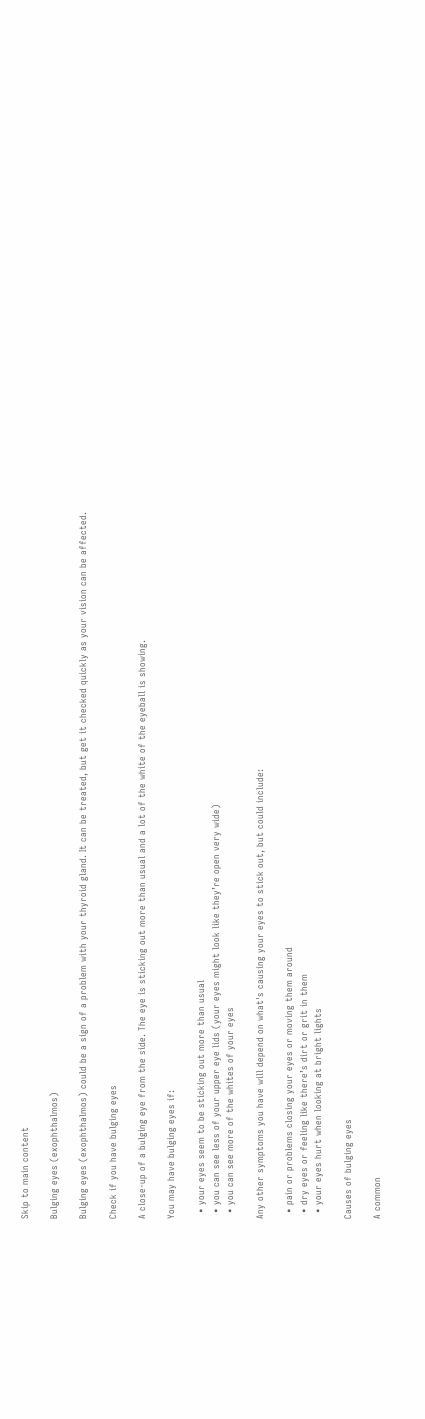Skip to main content

Bulging eyes (exophthalmos)

Bulging eyes (exophthalmos) could be a sign of a problem with your thyroid gland. It can be treated, but get it checked quickly as your vision can be affected.

Check if you have bulging eyes

A close-up of a bulging eye from the side. The eye is sticking out more than usual and a lot of the white of the eyeball is showing.

You may have bulging eyes if:

  • your eyes seem to be sticking out more than usual
  • you can see less of your upper eye lids (your eyes might look like they’re open very wide)
  • you can see more of the whites of your eyes

Any other symptoms you have will depend on what's causing your eyes to stick out, but could include:

  • pain or problems closing your eyes or moving them around
  • dry eyes or feeling like there’s dirt or grit in them
  • your eyes hurt when looking at bright lights

Causes of bulging eyes

A common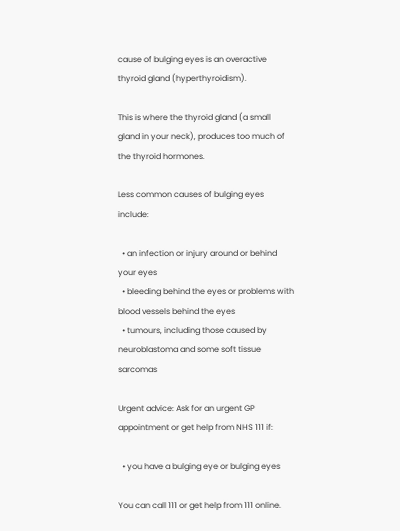cause of bulging eyes is an overactive thyroid gland (hyperthyroidism).

This is where the thyroid gland (a small gland in your neck), produces too much of the thyroid hormones.

Less common causes of bulging eyes include:

  • an infection or injury around or behind your eyes
  • bleeding behind the eyes or problems with blood vessels behind the eyes
  • tumours, including those caused by neuroblastoma and some soft tissue sarcomas

Urgent advice: Ask for an urgent GP appointment or get help from NHS 111 if:

  • you have a bulging eye or bulging eyes

You can call 111 or get help from 111 online.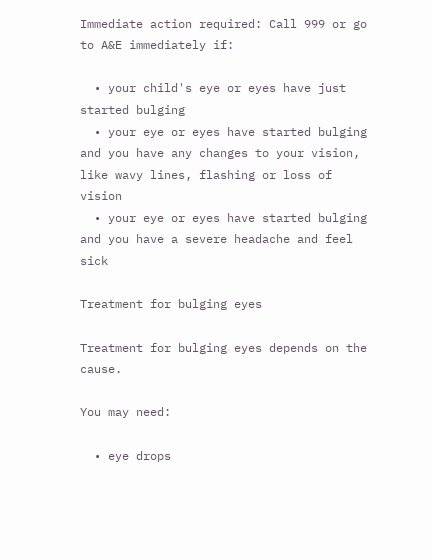Immediate action required: Call 999 or go to A&E immediately if:

  • your child's eye or eyes have just started bulging
  • your eye or eyes have started bulging and you have any changes to your vision, like wavy lines, flashing or loss of vision
  • your eye or eyes have started bulging and you have a severe headache and feel sick

Treatment for bulging eyes

Treatment for bulging eyes depends on the cause.

You may need:

  • eye drops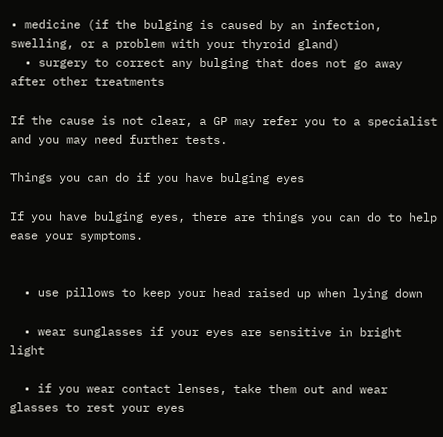• medicine (if the bulging is caused by an infection, swelling, or a problem with your thyroid gland)
  • surgery to correct any bulging that does not go away after other treatments

If the cause is not clear, a GP may refer you to a specialist and you may need further tests.

Things you can do if you have bulging eyes

If you have bulging eyes, there are things you can do to help ease your symptoms.


  • use pillows to keep your head raised up when lying down

  • wear sunglasses if your eyes are sensitive in bright light

  • if you wear contact lenses, take them out and wear glasses to rest your eyes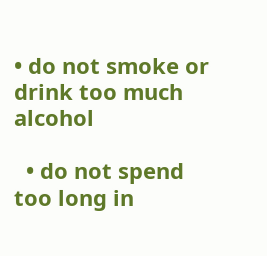• do not smoke or drink too much alcohol

  • do not spend too long in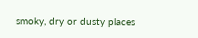smoky, dry or dusty places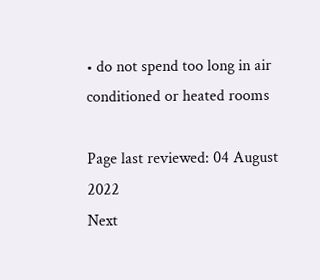• do not spend too long in air conditioned or heated rooms

Page last reviewed: 04 August 2022
Next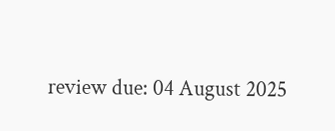review due: 04 August 2025